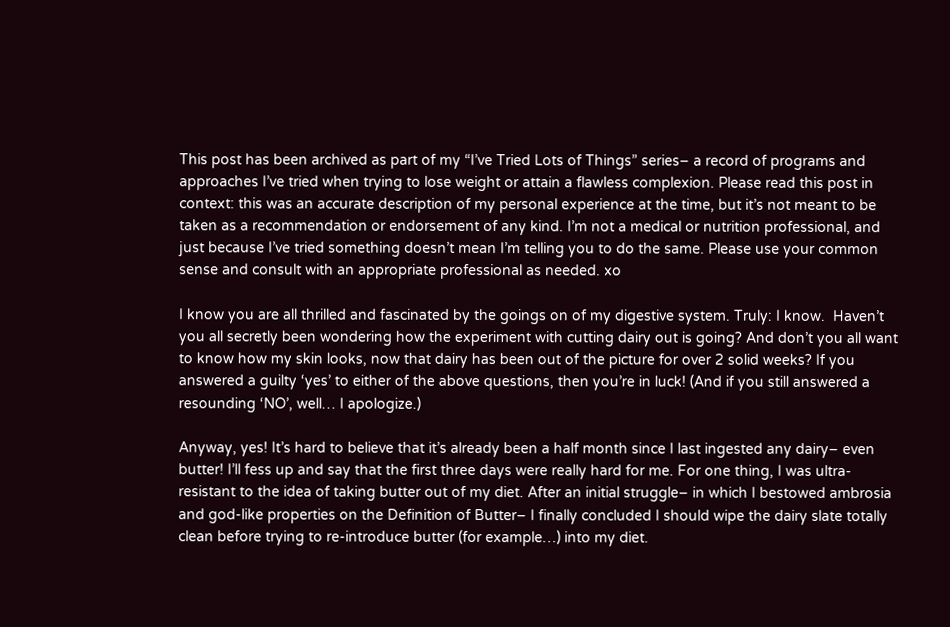This post has been archived as part of my “I’ve Tried Lots of Things” series– a record of programs and approaches I’ve tried when trying to lose weight or attain a flawless complexion. Please read this post in context: this was an accurate description of my personal experience at the time, but it’s not meant to be taken as a recommendation or endorsement of any kind. I’m not a medical or nutrition professional, and just because I’ve tried something doesn’t mean I’m telling you to do the same. Please use your common sense and consult with an appropriate professional as needed. xo

I know you are all thrilled and fascinated by the goings on of my digestive system. Truly: I know.  Haven’t you all secretly been wondering how the experiment with cutting dairy out is going? And don’t you all want to know how my skin looks, now that dairy has been out of the picture for over 2 solid weeks? If you answered a guilty ‘yes’ to either of the above questions, then you’re in luck! (And if you still answered a resounding ‘NO’, well… I apologize.)

Anyway, yes! It’s hard to believe that it’s already been a half month since I last ingested any dairy– even butter! I’ll fess up and say that the first three days were really hard for me. For one thing, I was ultra-resistant to the idea of taking butter out of my diet. After an initial struggle– in which I bestowed ambrosia and god-like properties on the Definition of Butter– I finally concluded I should wipe the dairy slate totally clean before trying to re-introduce butter (for example…) into my diet.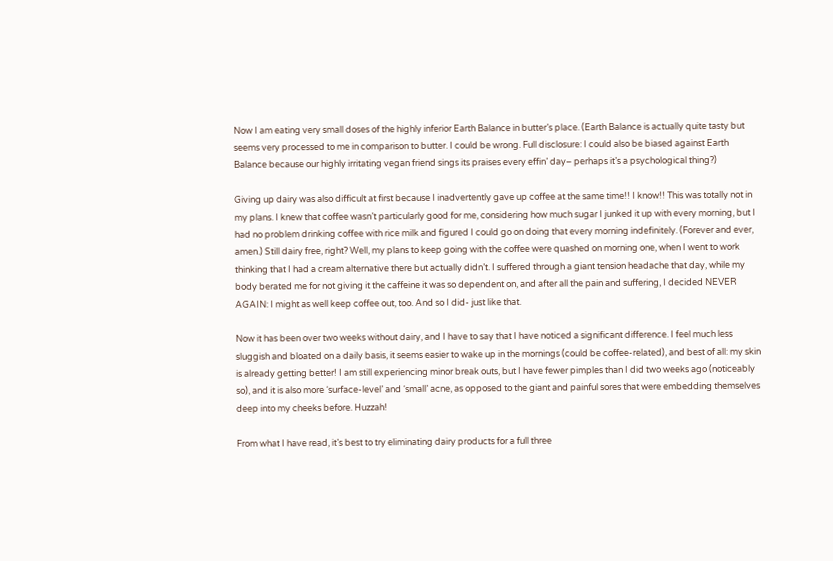Now I am eating very small doses of the highly inferior Earth Balance in butter’s place. (Earth Balance is actually quite tasty but seems very processed to me in comparison to butter. I could be wrong. Full disclosure: I could also be biased against Earth Balance because our highly irritating vegan friend sings its praises every effin’ day– perhaps it’s a psychological thing?)

Giving up dairy was also difficult at first because I inadvertently gave up coffee at the same time!! I know!! This was totally not in my plans. I knew that coffee wasn’t particularly good for me, considering how much sugar I junked it up with every morning, but I had no problem drinking coffee with rice milk and figured I could go on doing that every morning indefinitely. (Forever and ever, amen.) Still dairy free, right? Well, my plans to keep going with the coffee were quashed on morning one, when I went to work thinking that I had a cream alternative there but actually didn’t. I suffered through a giant tension headache that day, while my body berated me for not giving it the caffeine it was so dependent on, and after all the pain and suffering, I decided NEVER AGAIN: I might as well keep coffee out, too. And so I did- just like that.

Now it has been over two weeks without dairy, and I have to say that I have noticed a significant difference. I feel much less sluggish and bloated on a daily basis, it seems easier to wake up in the mornings (could be coffee-related), and best of all: my skin is already getting better! I am still experiencing minor break outs, but I have fewer pimples than I did two weeks ago (noticeably so), and it is also more ‘surface-level’ and ‘small’ acne, as opposed to the giant and painful sores that were embedding themselves deep into my cheeks before. Huzzah!

From what I have read, it’s best to try eliminating dairy products for a full three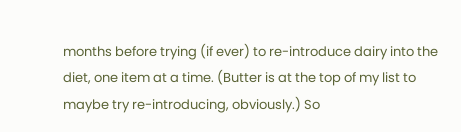months before trying (if ever) to re-introduce dairy into the diet, one item at a time. (Butter is at the top of my list to maybe try re-introducing, obviously.) So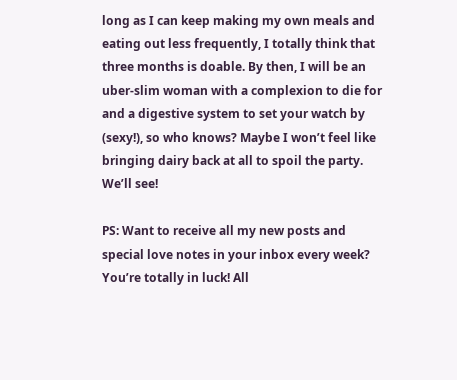long as I can keep making my own meals and eating out less frequently, I totally think that three months is doable. By then, I will be an uber-slim woman with a complexion to die for and a digestive system to set your watch by (sexy!), so who knows? Maybe I won’t feel like bringing dairy back at all to spoil the party. We’ll see!

PS: Want to receive all my new posts and special love notes in your inbox every week? You’re totally in luck! All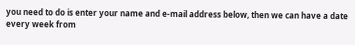you need to do is enter your name and e-mail address below, then we can have a date every week from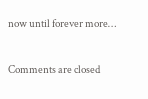now until forever more…


Comments are closed